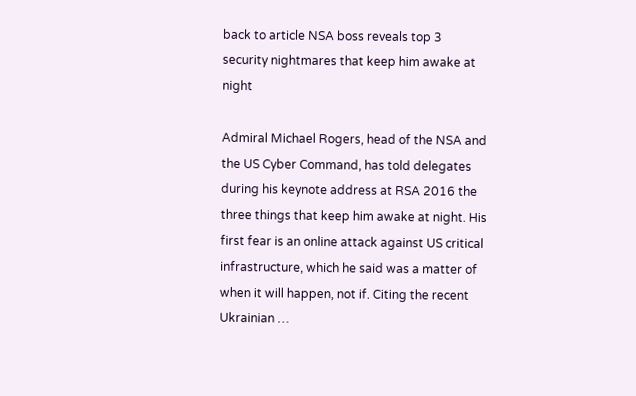back to article NSA boss reveals top 3 security nightmares that keep him awake at night

Admiral Michael Rogers, head of the NSA and the US Cyber Command, has told delegates during his keynote address at RSA 2016 the three things that keep him awake at night. His first fear is an online attack against US critical infrastructure, which he said was a matter of when it will happen, not if. Citing the recent Ukrainian …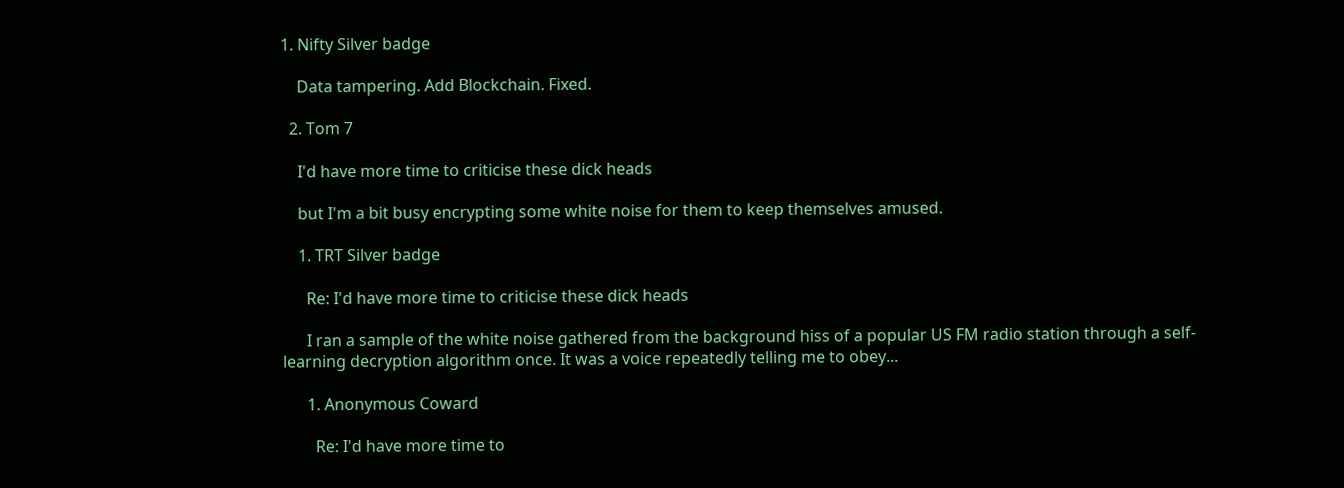1. Nifty Silver badge

    Data tampering. Add Blockchain. Fixed.

  2. Tom 7

    I'd have more time to criticise these dick heads

    but I'm a bit busy encrypting some white noise for them to keep themselves amused.

    1. TRT Silver badge

      Re: I'd have more time to criticise these dick heads

      I ran a sample of the white noise gathered from the background hiss of a popular US FM radio station through a self-learning decryption algorithm once. It was a voice repeatedly telling me to obey...

      1. Anonymous Coward

        Re: I'd have more time to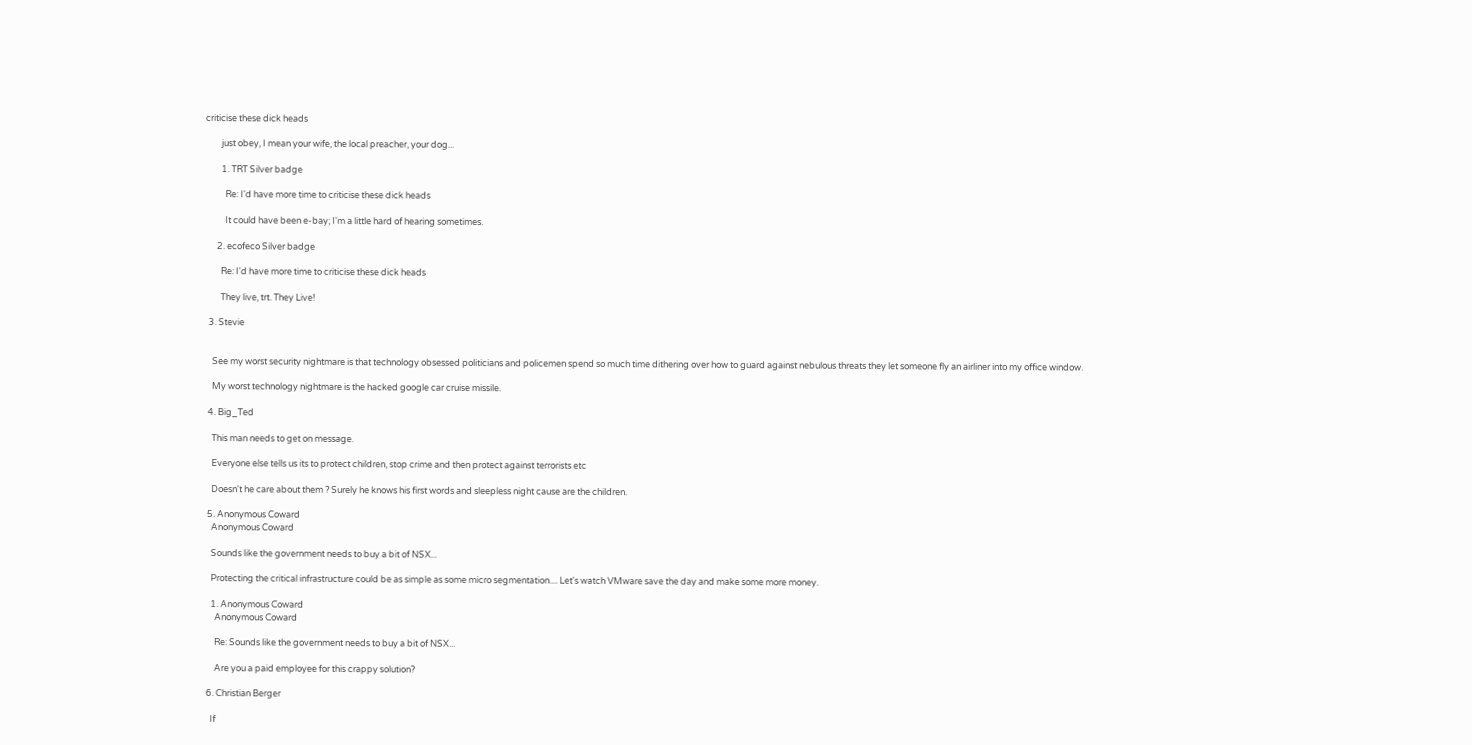criticise these dick heads

        just obey, I mean your wife, the local preacher, your dog...

        1. TRT Silver badge

          Re: I'd have more time to criticise these dick heads

          It could have been e-bay; I'm a little hard of hearing sometimes.

      2. ecofeco Silver badge

        Re: I'd have more time to criticise these dick heads

        They live, trt. They Live!

  3. Stevie


    See my worst security nightmare is that technology obsessed politicians and policemen spend so much time dithering over how to guard against nebulous threats they let someone fly an airliner into my office window.

    My worst technology nightmare is the hacked google car cruise missile.

  4. Big_Ted

    This man needs to get on message.

    Everyone else tells us its to protect children, stop crime and then protect against terrorists etc

    Doesn't he care about them ? Surely he knows his first words and sleepless night cause are the children.

  5. Anonymous Coward
    Anonymous Coward

    Sounds like the government needs to buy a bit of NSX...

    Protecting the critical infrastructure could be as simple as some micro segmentation.... Let's watch VMware save the day and make some more money.

    1. Anonymous Coward
      Anonymous Coward

      Re: Sounds like the government needs to buy a bit of NSX...

      Are you a paid employee for this crappy solution?

  6. Christian Berger

    If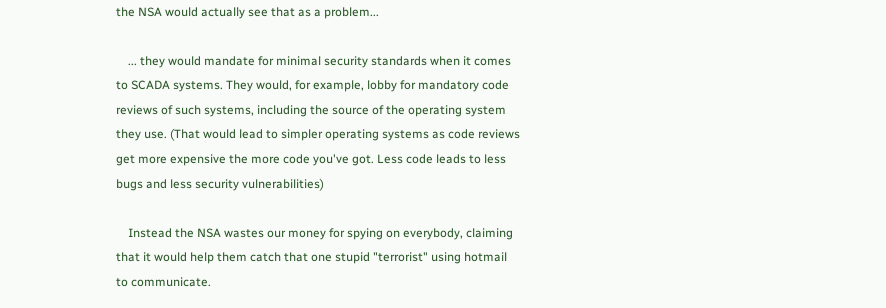the NSA would actually see that as a problem...

    ... they would mandate for minimal security standards when it comes to SCADA systems. They would, for example, lobby for mandatory code reviews of such systems, including the source of the operating system they use. (That would lead to simpler operating systems as code reviews get more expensive the more code you've got. Less code leads to less bugs and less security vulnerabilities)

    Instead the NSA wastes our money for spying on everybody, claiming that it would help them catch that one stupid "terrorist" using hotmail to communicate.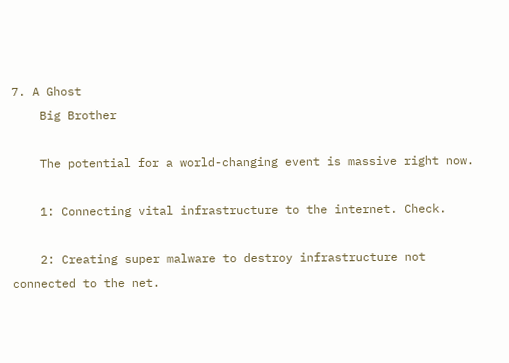7. A Ghost
    Big Brother

    The potential for a world-changing event is massive right now.

    1: Connecting vital infrastructure to the internet. Check.

    2: Creating super malware to destroy infrastructure not connected to the net.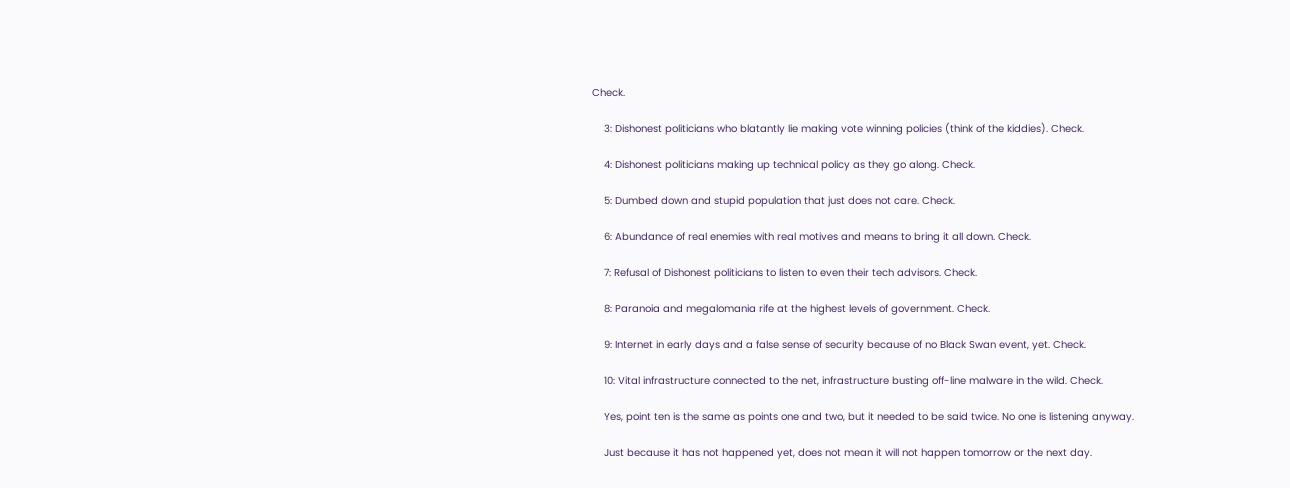Check.

    3: Dishonest politicians who blatantly lie making vote winning policies (think of the kiddies). Check.

    4: Dishonest politicians making up technical policy as they go along. Check.

    5: Dumbed down and stupid population that just does not care. Check.

    6: Abundance of real enemies with real motives and means to bring it all down. Check.

    7: Refusal of Dishonest politicians to listen to even their tech advisors. Check.

    8: Paranoia and megalomania rife at the highest levels of government. Check.

    9: Internet in early days and a false sense of security because of no Black Swan event, yet. Check.

    10: Vital infrastructure connected to the net, infrastructure busting off-line malware in the wild. Check.

    Yes, point ten is the same as points one and two, but it needed to be said twice. No one is listening anyway.

    Just because it has not happened yet, does not mean it will not happen tomorrow or the next day.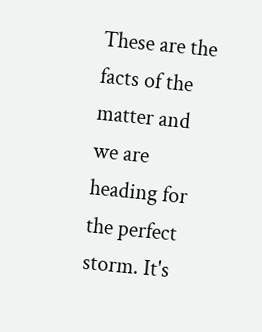These are the facts of the matter and we are heading for the perfect storm. It's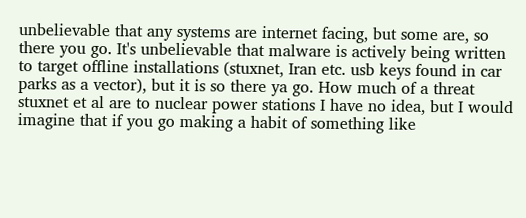unbelievable that any systems are internet facing, but some are, so there you go. It's unbelievable that malware is actively being written to target offline installations (stuxnet, Iran etc. usb keys found in car parks as a vector), but it is so there ya go. How much of a threat stuxnet et al are to nuclear power stations I have no idea, but I would imagine that if you go making a habit of something like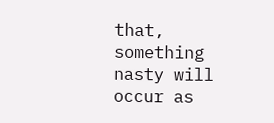that, something nasty will occur as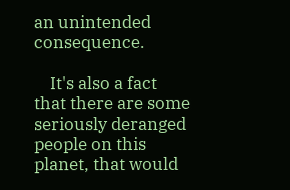an unintended consequence.

    It's also a fact that there are some seriously deranged people on this planet, that would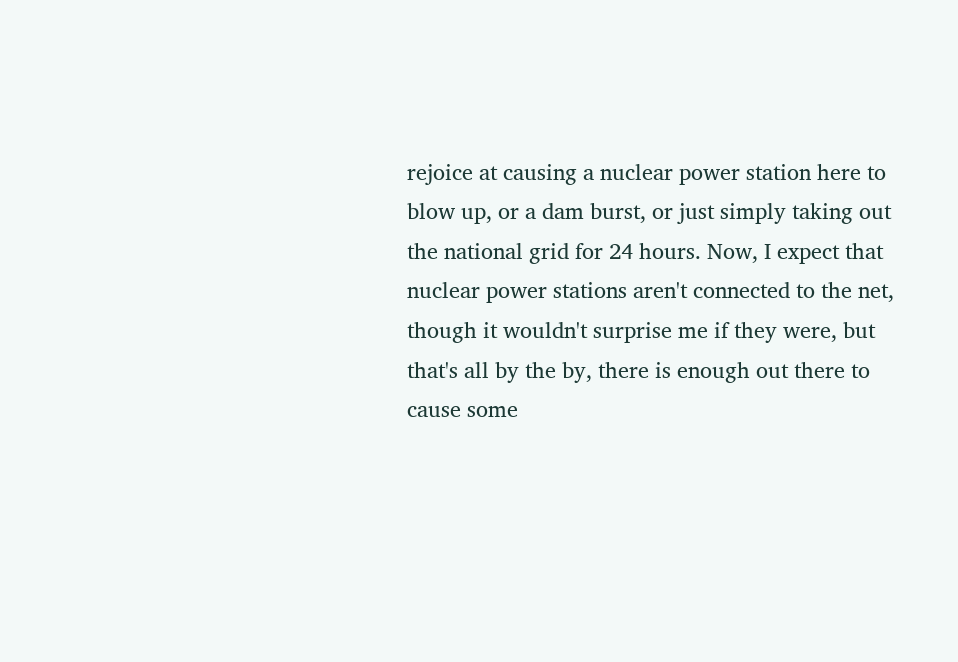rejoice at causing a nuclear power station here to blow up, or a dam burst, or just simply taking out the national grid for 24 hours. Now, I expect that nuclear power stations aren't connected to the net, though it wouldn't surprise me if they were, but that's all by the by, there is enough out there to cause some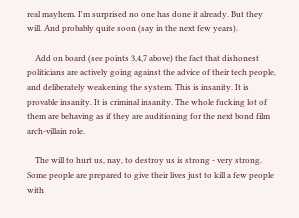real mayhem. I'm surprised no one has done it already. But they will. And probably quite soon (say in the next few years).

    Add on board (see points 3,4,7 above) the fact that dishonest politicians are actively going against the advice of their tech people, and deliberately weakening the system. This is insanity. It is provable insanity. It is criminal insanity. The whole fucking lot of them are behaving as if they are auditioning for the next bond film arch-villain role.

    The will to hurt us, nay, to destroy us is strong - very strong. Some people are prepared to give their lives just to kill a few people with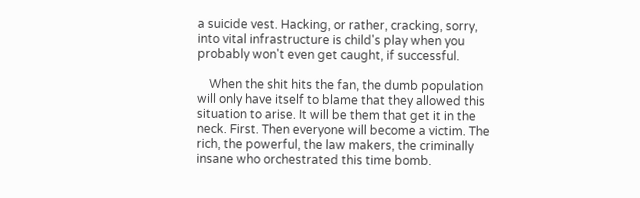a suicide vest. Hacking, or rather, cracking, sorry, into vital infrastructure is child's play when you probably won't even get caught, if successful.

    When the shit hits the fan, the dumb population will only have itself to blame that they allowed this situation to arise. It will be them that get it in the neck. First. Then everyone will become a victim. The rich, the powerful, the law makers, the criminally insane who orchestrated this time bomb.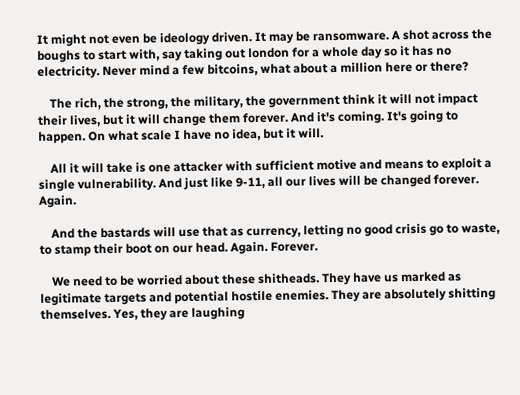It might not even be ideology driven. It may be ransomware. A shot across the boughs to start with, say taking out london for a whole day so it has no electricity. Never mind a few bitcoins, what about a million here or there?

    The rich, the strong, the military, the government think it will not impact their lives, but it will change them forever. And it's coming. It's going to happen. On what scale I have no idea, but it will.

    All it will take is one attacker with sufficient motive and means to exploit a single vulnerability. And just like 9-11, all our lives will be changed forever. Again.

    And the bastards will use that as currency, letting no good crisis go to waste, to stamp their boot on our head. Again. Forever.

    We need to be worried about these shitheads. They have us marked as legitimate targets and potential hostile enemies. They are absolutely shitting themselves. Yes, they are laughing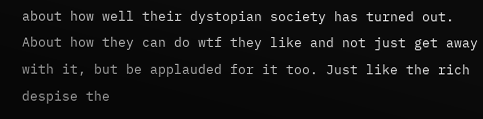about how well their dystopian society has turned out. About how they can do wtf they like and not just get away with it, but be applauded for it too. Just like the rich despise the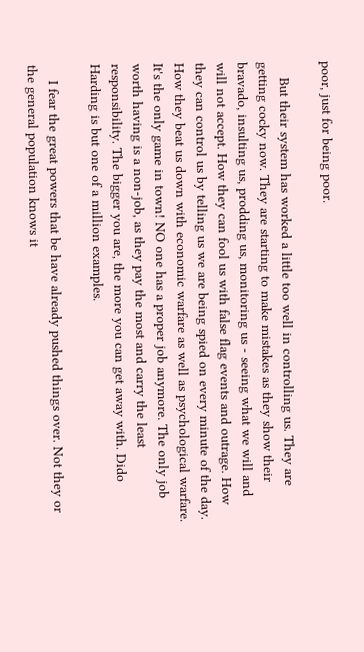poor, just for being poor.

    But their system has worked a little too well in controlling us. They are getting cocky now. They are starting to make mistakes as they show their bravado, insulting us, prodding us, monitoring us - seeing what we will and will not accept. How they can fool us with false flag events and outrage. How they can control us by telling us we are being spied on every minute of the day. How they beat us down with economic warfare as well as psychological warfare. It's the only game in town! NO one has a proper job anymore. The only job worth having is a non-job, as they pay the most and carry the least responsibility. The bigger you are, the more you can get away with. Dido Harding is but one of a million examples.

    I fear the great powers that be have already pushed things over. Not they or the general population knows it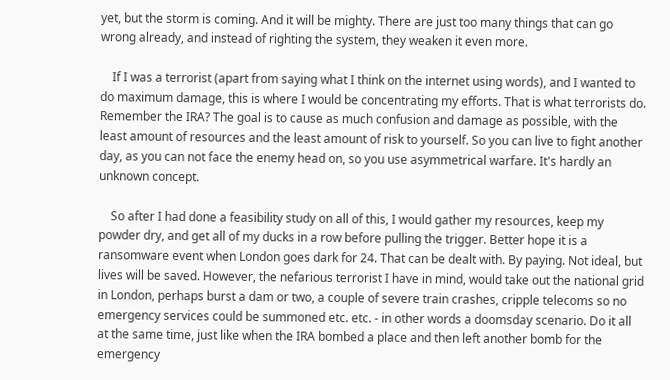yet, but the storm is coming. And it will be mighty. There are just too many things that can go wrong already, and instead of righting the system, they weaken it even more.

    If I was a terrorist (apart from saying what I think on the internet using words), and I wanted to do maximum damage, this is where I would be concentrating my efforts. That is what terrorists do. Remember the IRA? The goal is to cause as much confusion and damage as possible, with the least amount of resources and the least amount of risk to yourself. So you can live to fight another day, as you can not face the enemy head on, so you use asymmetrical warfare. It's hardly an unknown concept.

    So after I had done a feasibility study on all of this, I would gather my resources, keep my powder dry, and get all of my ducks in a row before pulling the trigger. Better hope it is a ransomware event when London goes dark for 24. That can be dealt with. By paying. Not ideal, but lives will be saved. However, the nefarious terrorist I have in mind, would take out the national grid in London, perhaps burst a dam or two, a couple of severe train crashes, cripple telecoms so no emergency services could be summoned etc. etc. - in other words a doomsday scenario. Do it all at the same time, just like when the IRA bombed a place and then left another bomb for the emergency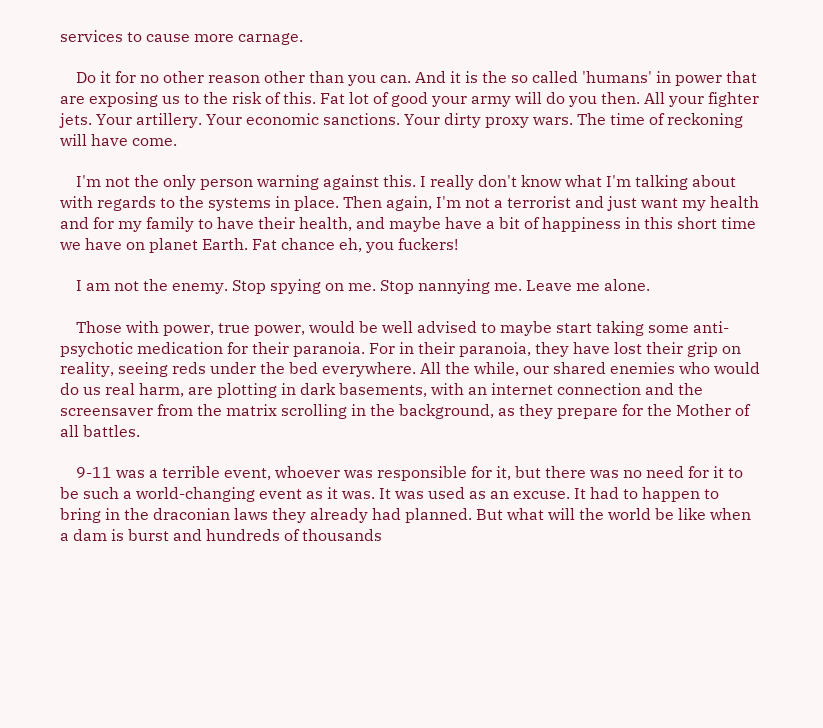services to cause more carnage.

    Do it for no other reason other than you can. And it is the so called 'humans' in power that are exposing us to the risk of this. Fat lot of good your army will do you then. All your fighter jets. Your artillery. Your economic sanctions. Your dirty proxy wars. The time of reckoning will have come.

    I'm not the only person warning against this. I really don't know what I'm talking about with regards to the systems in place. Then again, I'm not a terrorist and just want my health and for my family to have their health, and maybe have a bit of happiness in this short time we have on planet Earth. Fat chance eh, you fuckers!

    I am not the enemy. Stop spying on me. Stop nannying me. Leave me alone.

    Those with power, true power, would be well advised to maybe start taking some anti-psychotic medication for their paranoia. For in their paranoia, they have lost their grip on reality, seeing reds under the bed everywhere. All the while, our shared enemies who would do us real harm, are plotting in dark basements, with an internet connection and the screensaver from the matrix scrolling in the background, as they prepare for the Mother of all battles.

    9-11 was a terrible event, whoever was responsible for it, but there was no need for it to be such a world-changing event as it was. It was used as an excuse. It had to happen to bring in the draconian laws they already had planned. But what will the world be like when a dam is burst and hundreds of thousands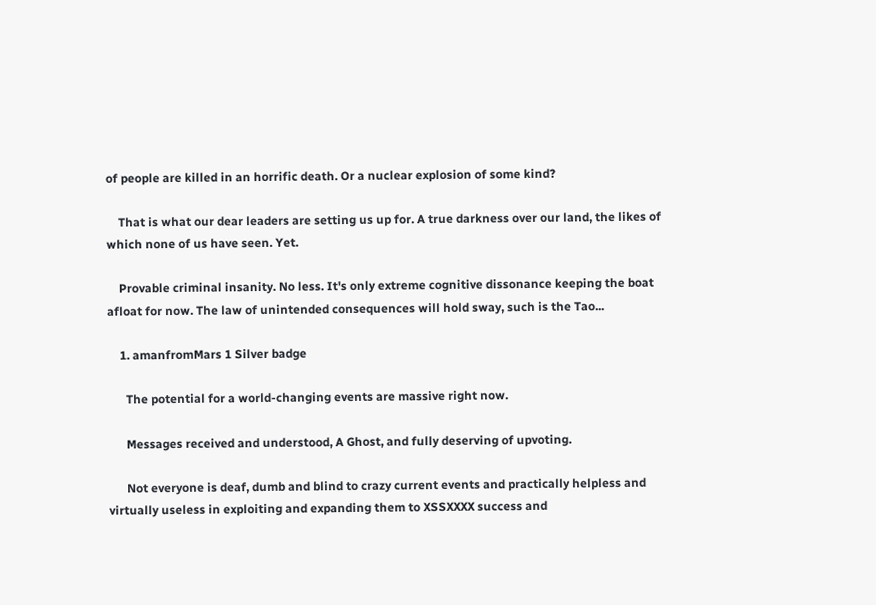of people are killed in an horrific death. Or a nuclear explosion of some kind?

    That is what our dear leaders are setting us up for. A true darkness over our land, the likes of which none of us have seen. Yet.

    Provable criminal insanity. No less. It's only extreme cognitive dissonance keeping the boat afloat for now. The law of unintended consequences will hold sway, such is the Tao...

    1. amanfromMars 1 Silver badge

      The potential for a world-changing events are massive right now.

      Messages received and understood, A Ghost, and fully deserving of upvoting.

      Not everyone is deaf, dumb and blind to crazy current events and practically helpless and virtually useless in exploiting and expanding them to XSSXXXX success and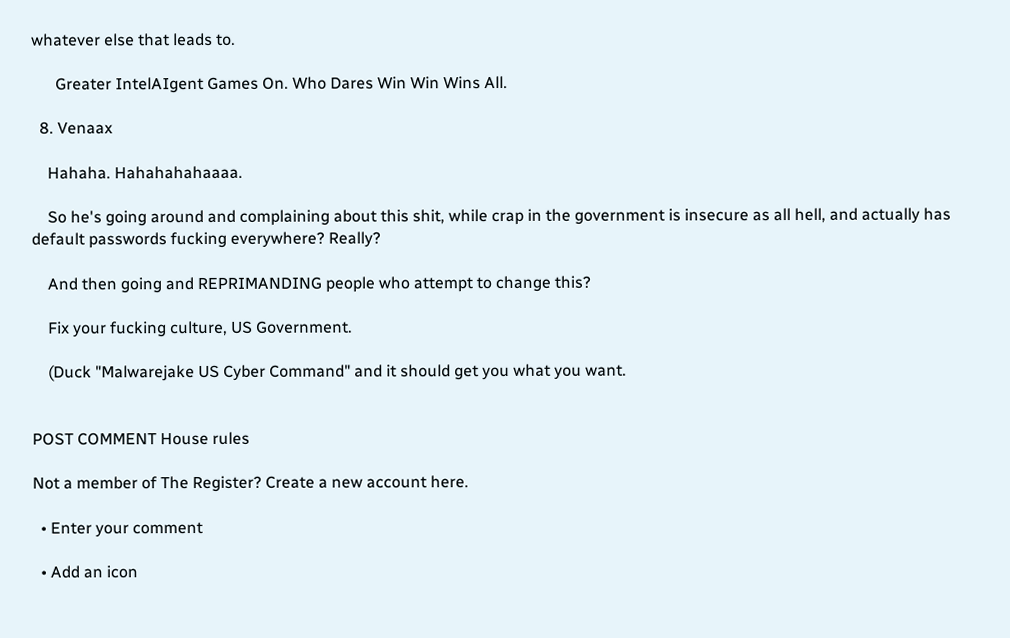whatever else that leads to.

      Greater IntelAIgent Games On. Who Dares Win Win Wins All.

  8. Venaax

    Hahaha. Hahahahahaaaa.

    So he's going around and complaining about this shit, while crap in the government is insecure as all hell, and actually has default passwords fucking everywhere? Really?

    And then going and REPRIMANDING people who attempt to change this?

    Fix your fucking culture, US Government.

    (Duck "Malwarejake US Cyber Command" and it should get you what you want.


POST COMMENT House rules

Not a member of The Register? Create a new account here.

  • Enter your comment

  • Add an icon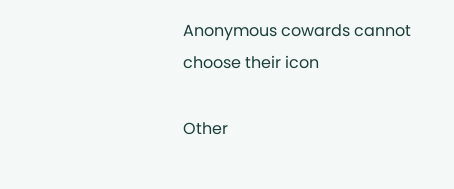Anonymous cowards cannot choose their icon

Other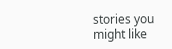stories you might like